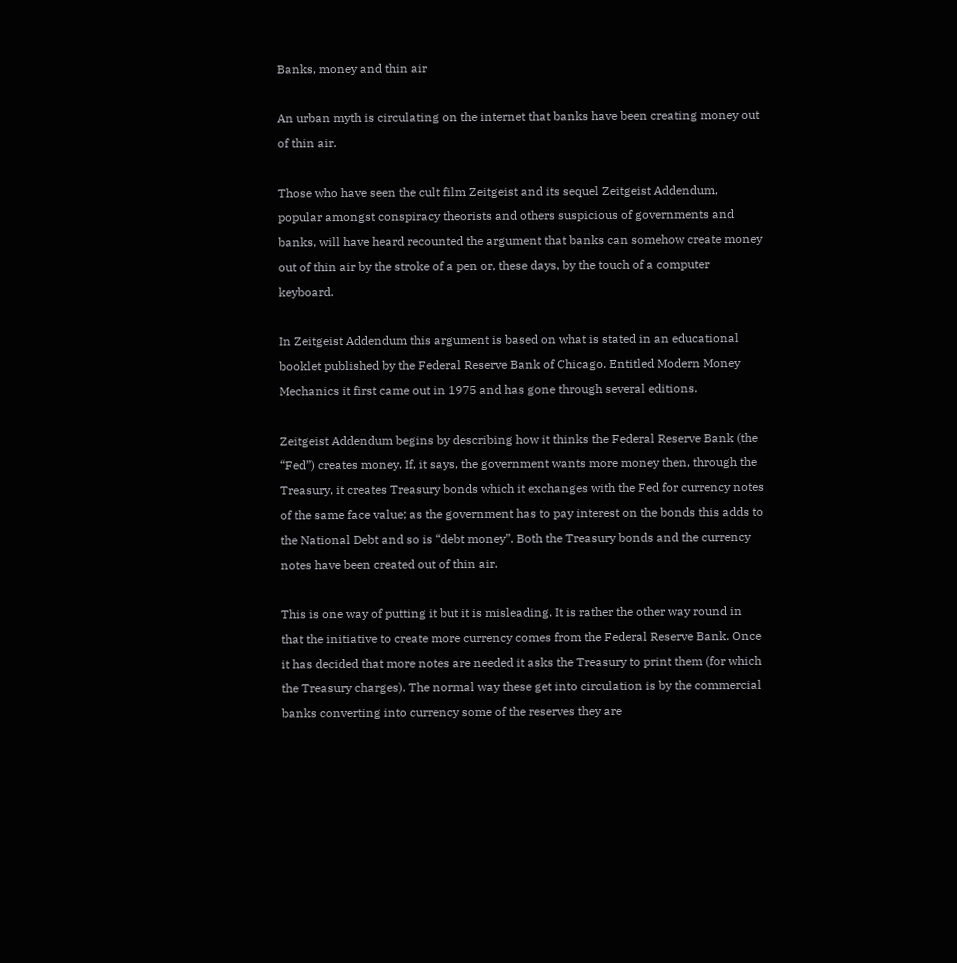Banks, money and thin air

An urban myth is circulating on the internet that banks have been creating money out of thin air.

Those who have seen the cult film Zeitgeist and its sequel Zeitgeist Addendum, popular amongst conspiracy theorists and others suspicious of governments and banks, will have heard recounted the argument that banks can somehow create money out of thin air by the stroke of a pen or, these days, by the touch of a computer keyboard.

In Zeitgeist Addendum this argument is based on what is stated in an educational booklet published by the Federal Reserve Bank of Chicago. Entitled Modern Money Mechanics it first came out in 1975 and has gone through several editions.

Zeitgeist Addendum begins by describing how it thinks the Federal Reserve Bank (the “Fed”) creates money. If, it says, the government wants more money then, through the Treasury, it creates Treasury bonds which it exchanges with the Fed for currency notes of the same face value; as the government has to pay interest on the bonds this adds to the National Debt and so is “debt money”. Both the Treasury bonds and the currency notes have been created out of thin air.

This is one way of putting it but it is misleading. It is rather the other way round in that the initiative to create more currency comes from the Federal Reserve Bank. Once it has decided that more notes are needed it asks the Treasury to print them (for which the Treasury charges). The normal way these get into circulation is by the commercial banks converting into currency some of the reserves they are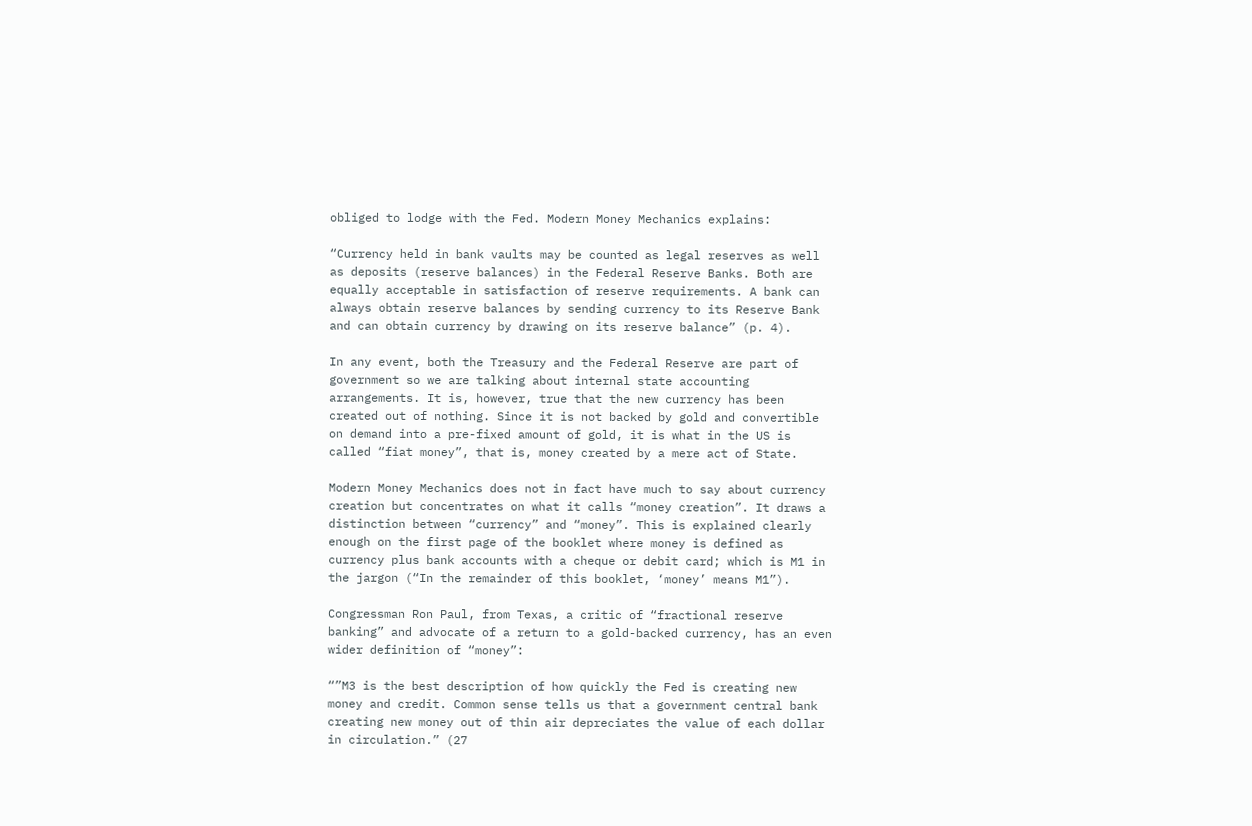obliged to lodge with the Fed. Modern Money Mechanics explains:

“Currency held in bank vaults may be counted as legal reserves as well as deposits (reserve balances) in the Federal Reserve Banks. Both are equally acceptable in satisfaction of reserve requirements. A bank can always obtain reserve balances by sending currency to its Reserve Bank and can obtain currency by drawing on its reserve balance” (p. 4).

In any event, both the Treasury and the Federal Reserve are part of government so we are talking about internal state accounting arrangements. It is, however, true that the new currency has been created out of nothing. Since it is not backed by gold and convertible on demand into a pre-fixed amount of gold, it is what in the US is called “fiat money”, that is, money created by a mere act of State.

Modern Money Mechanics does not in fact have much to say about currency creation but concentrates on what it calls “money creation”. It draws a distinction between “currency” and “money”. This is explained clearly enough on the first page of the booklet where money is defined as currency plus bank accounts with a cheque or debit card; which is M1 in the jargon (“In the remainder of this booklet, ‘money’ means M1”).

Congressman Ron Paul, from Texas, a critic of “fractional reserve banking” and advocate of a return to a gold-backed currency, has an even wider definition of “money”:

“”M3 is the best description of how quickly the Fed is creating new money and credit. Common sense tells us that a government central bank creating new money out of thin air depreciates the value of each dollar in circulation.” (27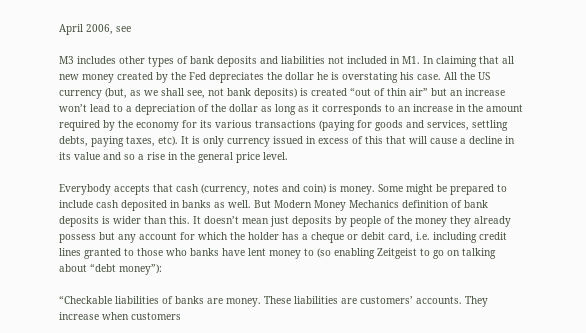April 2006, see

M3 includes other types of bank deposits and liabilities not included in M1. In claiming that all new money created by the Fed depreciates the dollar he is overstating his case. All the US currency (but, as we shall see, not bank deposits) is created “out of thin air” but an increase won’t lead to a depreciation of the dollar as long as it corresponds to an increase in the amount required by the economy for its various transactions (paying for goods and services, settling debts, paying taxes, etc). It is only currency issued in excess of this that will cause a decline in its value and so a rise in the general price level.

Everybody accepts that cash (currency, notes and coin) is money. Some might be prepared to include cash deposited in banks as well. But Modern Money Mechanics definition of bank deposits is wider than this. It doesn’t mean just deposits by people of the money they already possess but any account for which the holder has a cheque or debit card, i.e. including credit lines granted to those who banks have lent money to (so enabling Zeitgeist to go on talking about “debt money”):

“Checkable liabilities of banks are money. These liabilities are customers’ accounts. They increase when customers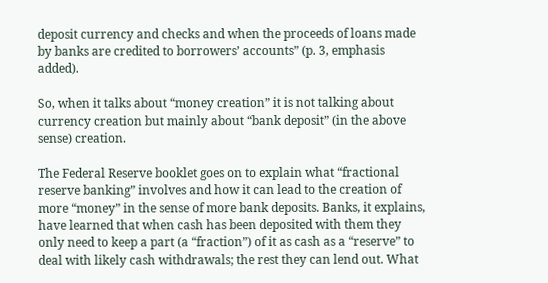deposit currency and checks and when the proceeds of loans made by banks are credited to borrowers’ accounts” (p. 3, emphasis added).

So, when it talks about “money creation” it is not talking about currency creation but mainly about “bank deposit” (in the above sense) creation.

The Federal Reserve booklet goes on to explain what “fractional reserve banking” involves and how it can lead to the creation of more “money” in the sense of more bank deposits. Banks, it explains, have learned that when cash has been deposited with them they only need to keep a part (a “fraction”) of it as cash as a “reserve” to deal with likely cash withdrawals; the rest they can lend out. What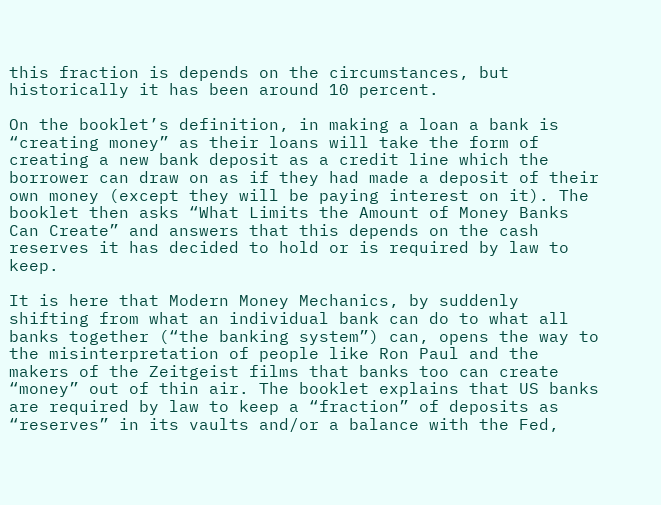this fraction is depends on the circumstances, but historically it has been around 10 percent.

On the booklet’s definition, in making a loan a bank is “creating money” as their loans will take the form of creating a new bank deposit as a credit line which the borrower can draw on as if they had made a deposit of their own money (except they will be paying interest on it). The booklet then asks “What Limits the Amount of Money Banks Can Create” and answers that this depends on the cash reserves it has decided to hold or is required by law to keep.

It is here that Modern Money Mechanics, by suddenly shifting from what an individual bank can do to what all banks together (“the banking system”) can, opens the way to the misinterpretation of people like Ron Paul and the makers of the Zeitgeist films that banks too can create “money” out of thin air. The booklet explains that US banks are required by law to keep a “fraction” of deposits as “reserves” in its vaults and/or a balance with the Fed,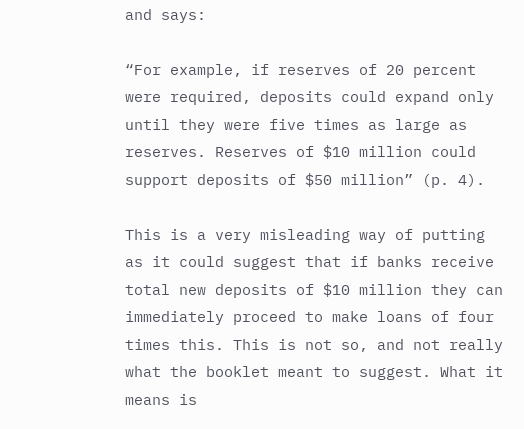and says:

“For example, if reserves of 20 percent were required, deposits could expand only until they were five times as large as reserves. Reserves of $10 million could support deposits of $50 million” (p. 4).

This is a very misleading way of putting as it could suggest that if banks receive total new deposits of $10 million they can immediately proceed to make loans of four times this. This is not so, and not really what the booklet meant to suggest. What it means is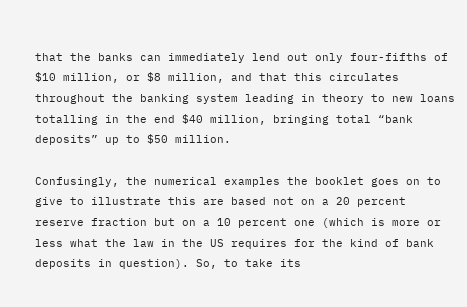that the banks can immediately lend out only four-fifths of $10 million, or $8 million, and that this circulates throughout the banking system leading in theory to new loans totalling in the end $40 million, bringing total “bank deposits” up to $50 million.

Confusingly, the numerical examples the booklet goes on to give to illustrate this are based not on a 20 percent reserve fraction but on a 10 percent one (which is more or less what the law in the US requires for the kind of bank deposits in question). So, to take its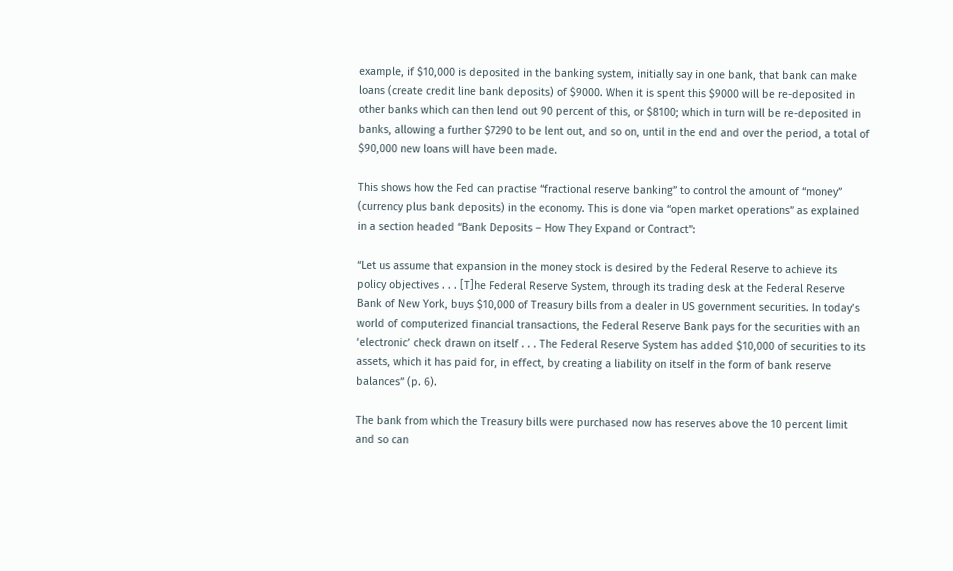example, if $10,000 is deposited in the banking system, initially say in one bank, that bank can make loans (create credit line bank deposits) of $9000. When it is spent this $9000 will be re-deposited in other banks which can then lend out 90 percent of this, or $8100; which in turn will be re-deposited in banks, allowing a further $7290 to be lent out, and so on, until in the end and over the period, a total of $90,000 new loans will have been made.

This shows how the Fed can practise “fractional reserve banking” to control the amount of “money” (currency plus bank deposits) in the economy. This is done via “open market operations” as explained in a section headed “Bank Deposits – How They Expand or Contract”:

“Let us assume that expansion in the money stock is desired by the Federal Reserve to achieve its policy objectives . . . [T]he Federal Reserve System, through its trading desk at the Federal Reserve Bank of New York, buys $10,000 of Treasury bills from a dealer in US government securities. In today’s world of computerized financial transactions, the Federal Reserve Bank pays for the securities with an ‘electronic’ check drawn on itself . . . The Federal Reserve System has added $10,000 of securities to its assets, which it has paid for, in effect, by creating a liability on itself in the form of bank reserve balances” (p. 6).

The bank from which the Treasury bills were purchased now has reserves above the 10 percent limit and so can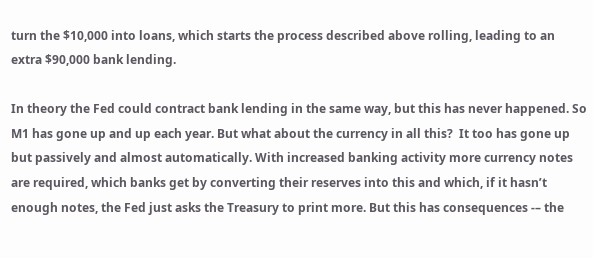turn the $10,000 into loans, which starts the process described above rolling, leading to an extra $90,000 bank lending.

In theory the Fed could contract bank lending in the same way, but this has never happened. So M1 has gone up and up each year. But what about the currency in all this?  It too has gone up but passively and almost automatically. With increased banking activity more currency notes are required, which banks get by converting their reserves into this and which, if it hasn’t enough notes, the Fed just asks the Treasury to print more. But this has consequences -– the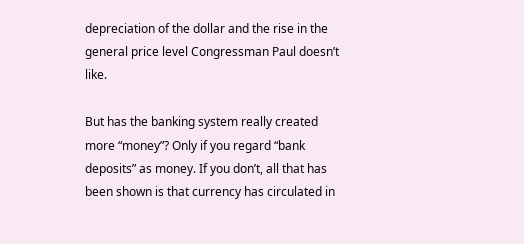depreciation of the dollar and the rise in the general price level Congressman Paul doesn’t like.

But has the banking system really created more “money”? Only if you regard “bank deposits” as money. If you don’t, all that has been shown is that currency has circulated in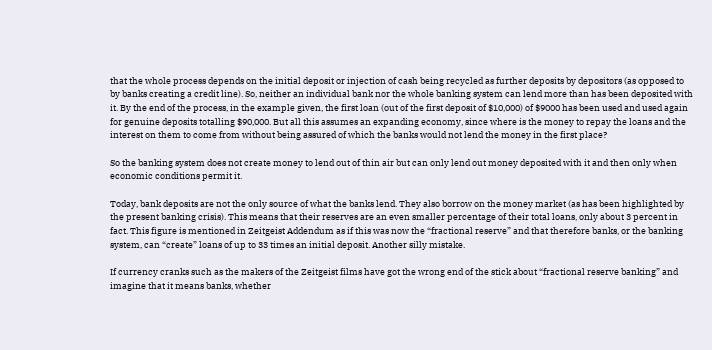that the whole process depends on the initial deposit or injection of cash being recycled as further deposits by depositors (as opposed to by banks creating a credit line). So, neither an individual bank nor the whole banking system can lend more than has been deposited with it. By the end of the process, in the example given, the first loan (out of the first deposit of $10,000) of $9000 has been used and used again for genuine deposits totalling $90,000. But all this assumes an expanding economy, since where is the money to repay the loans and the interest on them to come from without being assured of which the banks would not lend the money in the first place?

So the banking system does not create money to lend out of thin air but can only lend out money deposited with it and then only when economic conditions permit it.

Today, bank deposits are not the only source of what the banks lend. They also borrow on the money market (as has been highlighted by the present banking crisis). This means that their reserves are an even smaller percentage of their total loans, only about 3 percent in fact. This figure is mentioned in Zeitgeist Addendum as if this was now the “fractional reserve” and that therefore banks, or the banking system, can “create” loans of up to 33 times an initial deposit. Another silly mistake.

If currency cranks such as the makers of the Zeitgeist films have got the wrong end of the stick about “fractional reserve banking” and imagine that it means banks, whether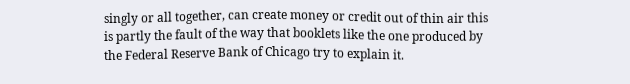singly or all together, can create money or credit out of thin air this is partly the fault of the way that booklets like the one produced by the Federal Reserve Bank of Chicago try to explain it.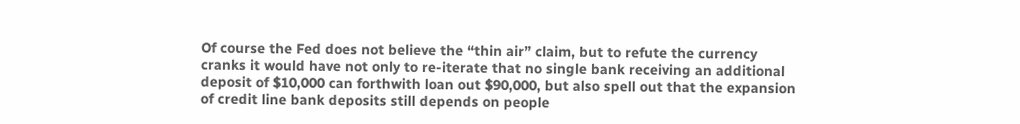Of course the Fed does not believe the “thin air” claim, but to refute the currency cranks it would have not only to re-iterate that no single bank receiving an additional deposit of $10,000 can forthwith loan out $90,000, but also spell out that the expansion of credit line bank deposits still depends on people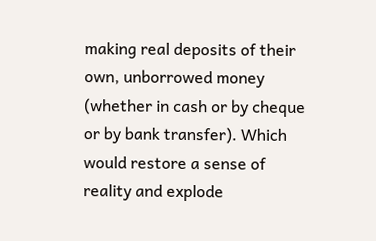making real deposits of their own, unborrowed money (whether in cash or by cheque or by bank transfer). Which would restore a sense of reality and explode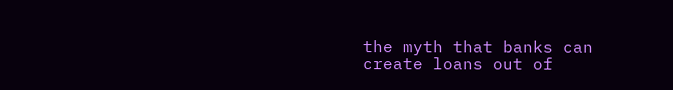the myth that banks can create loans out of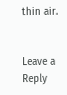thin air.


Leave a Reply